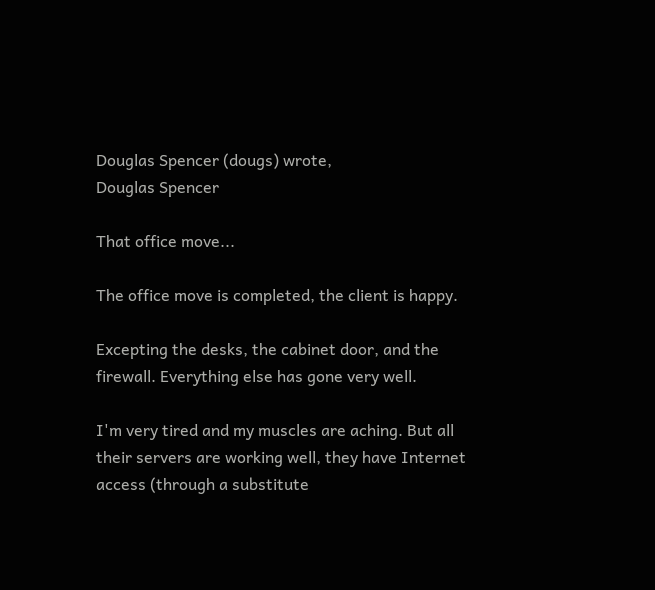Douglas Spencer (dougs) wrote,
Douglas Spencer

That office move...

The office move is completed, the client is happy.

Excepting the desks, the cabinet door, and the firewall. Everything else has gone very well.

I'm very tired and my muscles are aching. But all their servers are working well, they have Internet access (through a substitute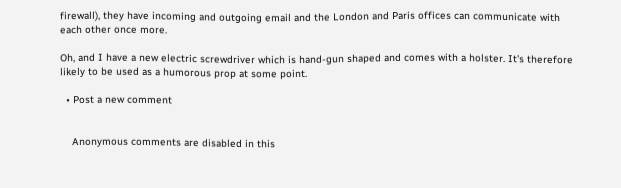firewall), they have incoming and outgoing email and the London and Paris offices can communicate with each other once more.

Oh, and I have a new electric screwdriver which is hand-gun shaped and comes with a holster. It's therefore likely to be used as a humorous prop at some point.

  • Post a new comment


    Anonymous comments are disabled in this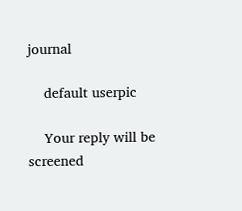journal

    default userpic

    Your reply will be screened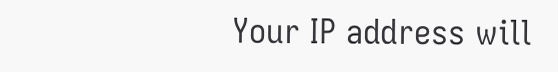Your IP address will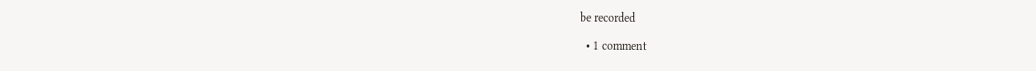be recorded

  • 1 comment